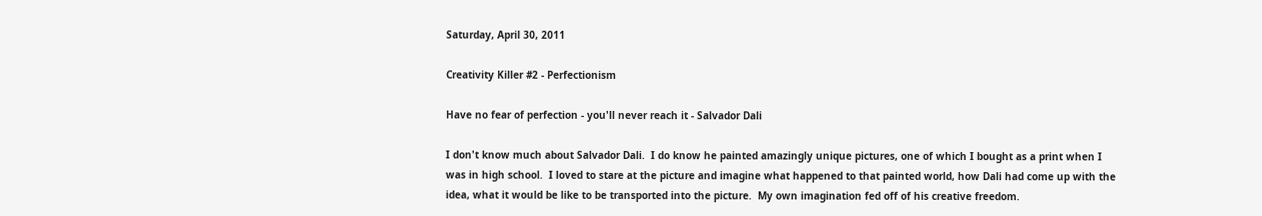Saturday, April 30, 2011

Creativity Killer #2 - Perfectionism

Have no fear of perfection - you'll never reach it - Salvador Dali

I don't know much about Salvador Dali.  I do know he painted amazingly unique pictures, one of which I bought as a print when I was in high school.  I loved to stare at the picture and imagine what happened to that painted world, how Dali had come up with the idea, what it would be like to be transported into the picture.  My own imagination fed off of his creative freedom.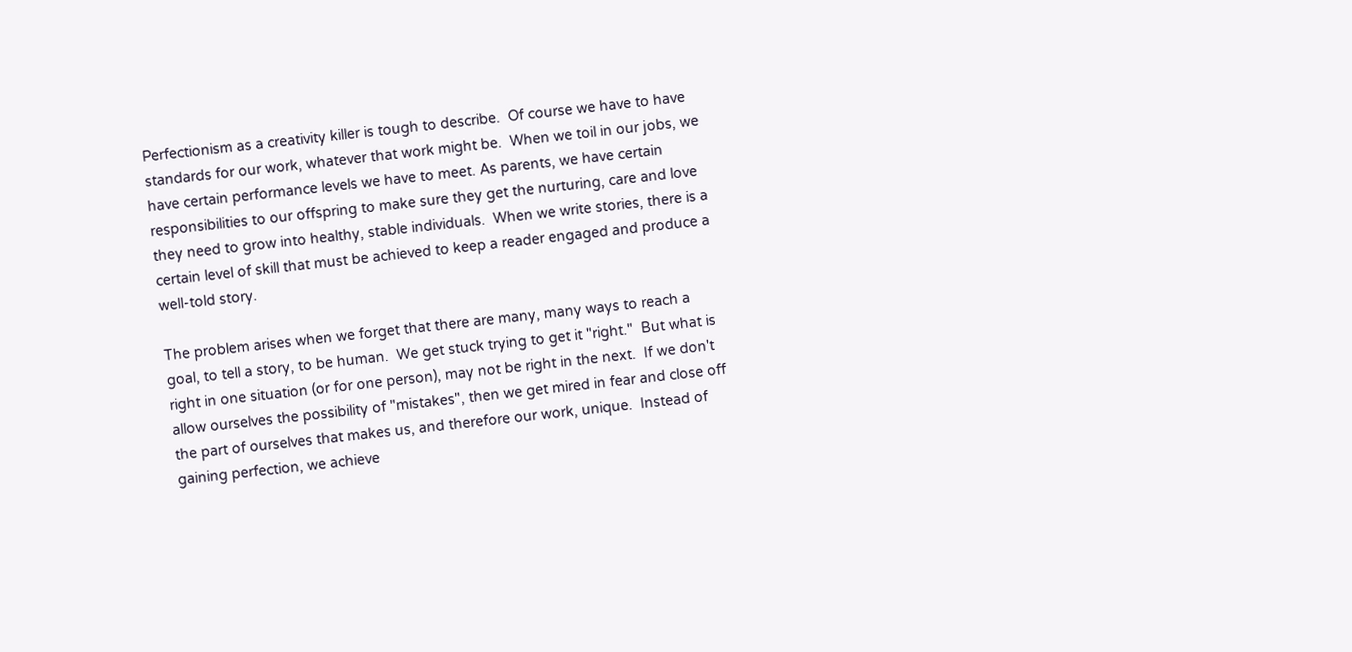Perfectionism as a creativity killer is tough to describe.  Of course we have to have standards for our work, whatever that work might be.  When we toil in our jobs, we have certain performance levels we have to meet. As parents, we have certain responsibilities to our offspring to make sure they get the nurturing, care and love they need to grow into healthy, stable individuals.  When we write stories, there is a certain level of skill that must be achieved to keep a reader engaged and produce a well-told story.

The problem arises when we forget that there are many, many ways to reach a goal, to tell a story, to be human.  We get stuck trying to get it "right."  But what is right in one situation (or for one person), may not be right in the next.  If we don't allow ourselves the possibility of "mistakes", then we get mired in fear and close off the part of ourselves that makes us, and therefore our work, unique.  Instead of gaining perfection, we achieve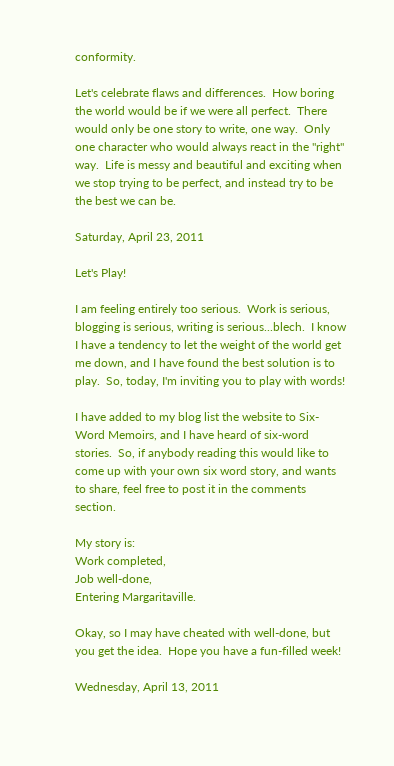conformity.

Let's celebrate flaws and differences.  How boring the world would be if we were all perfect.  There would only be one story to write, one way.  Only one character who would always react in the "right" way.  Life is messy and beautiful and exciting when we stop trying to be perfect, and instead try to be the best we can be.

Saturday, April 23, 2011

Let's Play!

I am feeling entirely too serious.  Work is serious, blogging is serious, writing is serious...blech.  I know I have a tendency to let the weight of the world get me down, and I have found the best solution is to play.  So, today, I'm inviting you to play with words!

I have added to my blog list the website to Six-Word Memoirs, and I have heard of six-word stories.  So, if anybody reading this would like to come up with your own six word story, and wants to share, feel free to post it in the comments section.

My story is:
Work completed,
Job well-done,
Entering Margaritaville.

Okay, so I may have cheated with well-done, but you get the idea.  Hope you have a fun-filled week!

Wednesday, April 13, 2011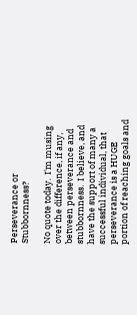Perseverance or Stubbornness?

No quote today.  I'm musing over the difference, if any, between perseverance and stubbornness.  I believe, and have the support of many a successful individual, that perseverance is a HUGE portion of reaching goals and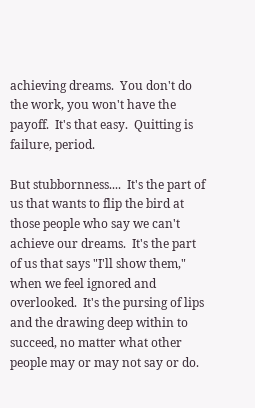achieving dreams.  You don't do the work, you won't have the payoff.  It's that easy.  Quitting is failure, period.

But stubbornness....  It's the part of us that wants to flip the bird at those people who say we can't achieve our dreams.  It's the part of us that says "I'll show them," when we feel ignored and overlooked.  It's the pursing of lips and the drawing deep within to succeed, no matter what other people may or may not say or do.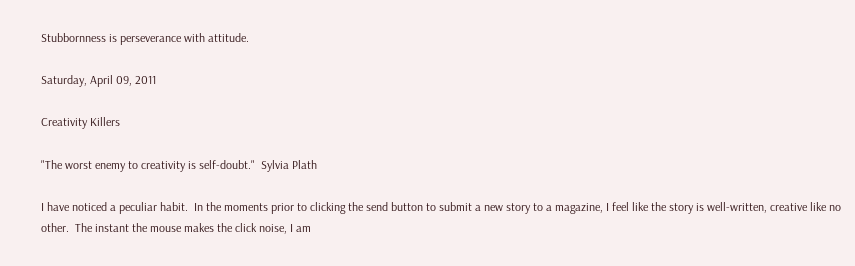Stubbornness is perseverance with attitude.

Saturday, April 09, 2011

Creativity Killers

"The worst enemy to creativity is self-doubt."  Sylvia Plath

I have noticed a peculiar habit.  In the moments prior to clicking the send button to submit a new story to a magazine, I feel like the story is well-written, creative like no other.  The instant the mouse makes the click noise, I am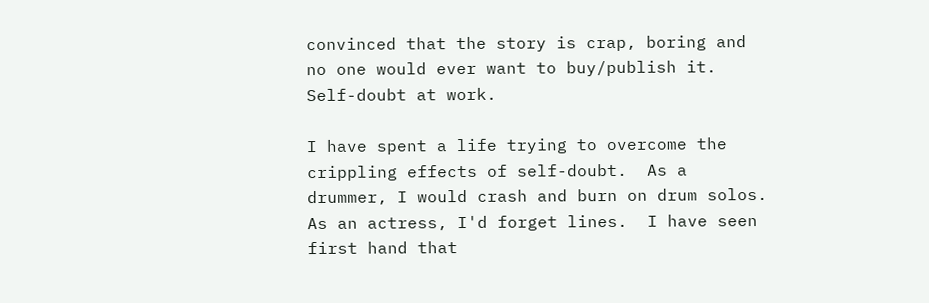convinced that the story is crap, boring and no one would ever want to buy/publish it.  Self-doubt at work.

I have spent a life trying to overcome the crippling effects of self-doubt.  As a drummer, I would crash and burn on drum solos.  As an actress, I'd forget lines.  I have seen first hand that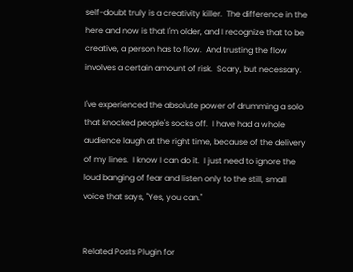self-doubt truly is a creativity killer.  The difference in the here and now is that I'm older, and I recognize that to be creative, a person has to flow.  And trusting the flow involves a certain amount of risk.  Scary, but necessary.

I've experienced the absolute power of drumming a solo that knocked people's socks off.  I have had a whole audience laugh at the right time, because of the delivery of my lines.  I know I can do it.  I just need to ignore the loud banging of fear and listen only to the still, small voice that says, "Yes, you can."


Related Posts Plugin for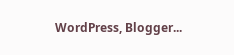WordPress, Blogger...